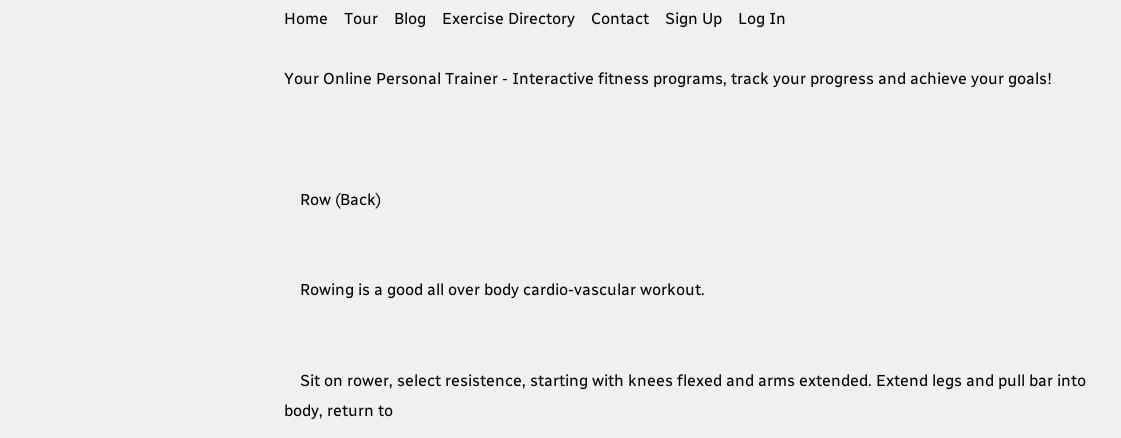Home    Tour    Blog    Exercise Directory    Contact    Sign Up    Log In

Your Online Personal Trainer - Interactive fitness programs, track your progress and achieve your goals!



    Row (Back)


    Rowing is a good all over body cardio-vascular workout.


    Sit on rower, select resistence, starting with knees flexed and arms extended. Extend legs and pull bar into body, return to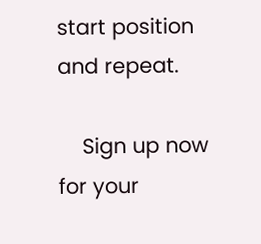start position and repeat.

    Sign up now for your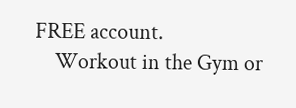FREE account.
    Workout in the Gym or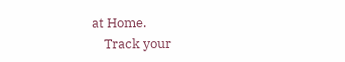at Home.
    Track your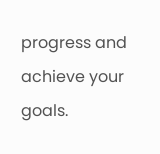progress and achieve your goals.